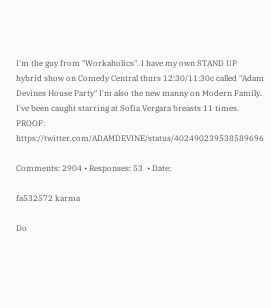I'm the guy from "Workaholics". I have my own STAND UP hybrid show on Comedy Central thurs 12:30/11:30c called "Adam Devines House Party" I'm also the new manny on Modern Family. I've been caught starring at Sofia Vergara breasts 11 times. PROOF: https://twitter.com/ADAMDEVINE/status/402490239538589696

Comments: 2904 • Responses: 53  • Date:

fa532572 karma

Do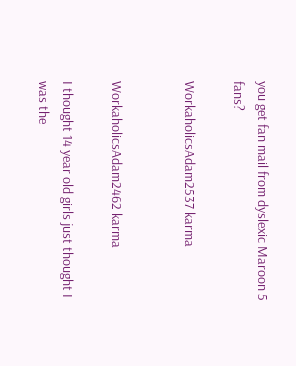you get fan mail from dyslexic Maroon 5 fans?

WorkaholicsAdam2537 karma


WorkaholicsAdam2462 karma

I thought 14 year old girls just thought I was the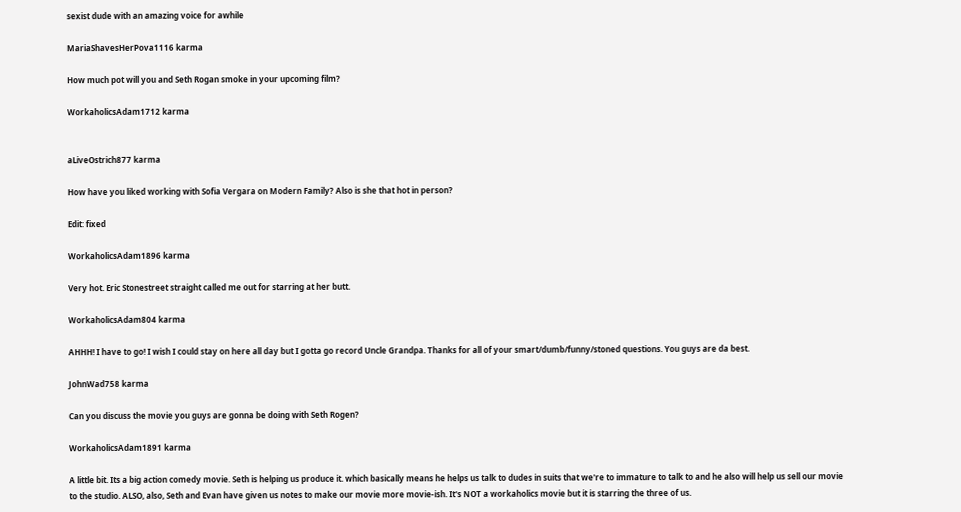sexist dude with an amazing voice for awhile

MariaShavesHerPova1116 karma

How much pot will you and Seth Rogan smoke in your upcoming film?

WorkaholicsAdam1712 karma


aLiveOstrich877 karma

How have you liked working with Sofia Vergara on Modern Family? Also is she that hot in person?

Edit: fixed

WorkaholicsAdam1896 karma

Very hot. Eric Stonestreet straight called me out for starring at her butt.

WorkaholicsAdam804 karma

AHHH! I have to go! I wish I could stay on here all day but I gotta go record Uncle Grandpa. Thanks for all of your smart/dumb/funny/stoned questions. You guys are da best.

JohnWad758 karma

Can you discuss the movie you guys are gonna be doing with Seth Rogen?

WorkaholicsAdam1891 karma

A little bit. Its a big action comedy movie. Seth is helping us produce it. which basically means he helps us talk to dudes in suits that we're to immature to talk to and he also will help us sell our movie to the studio. ALSO, also, Seth and Evan have given us notes to make our movie more movie-ish. It's NOT a workaholics movie but it is starring the three of us.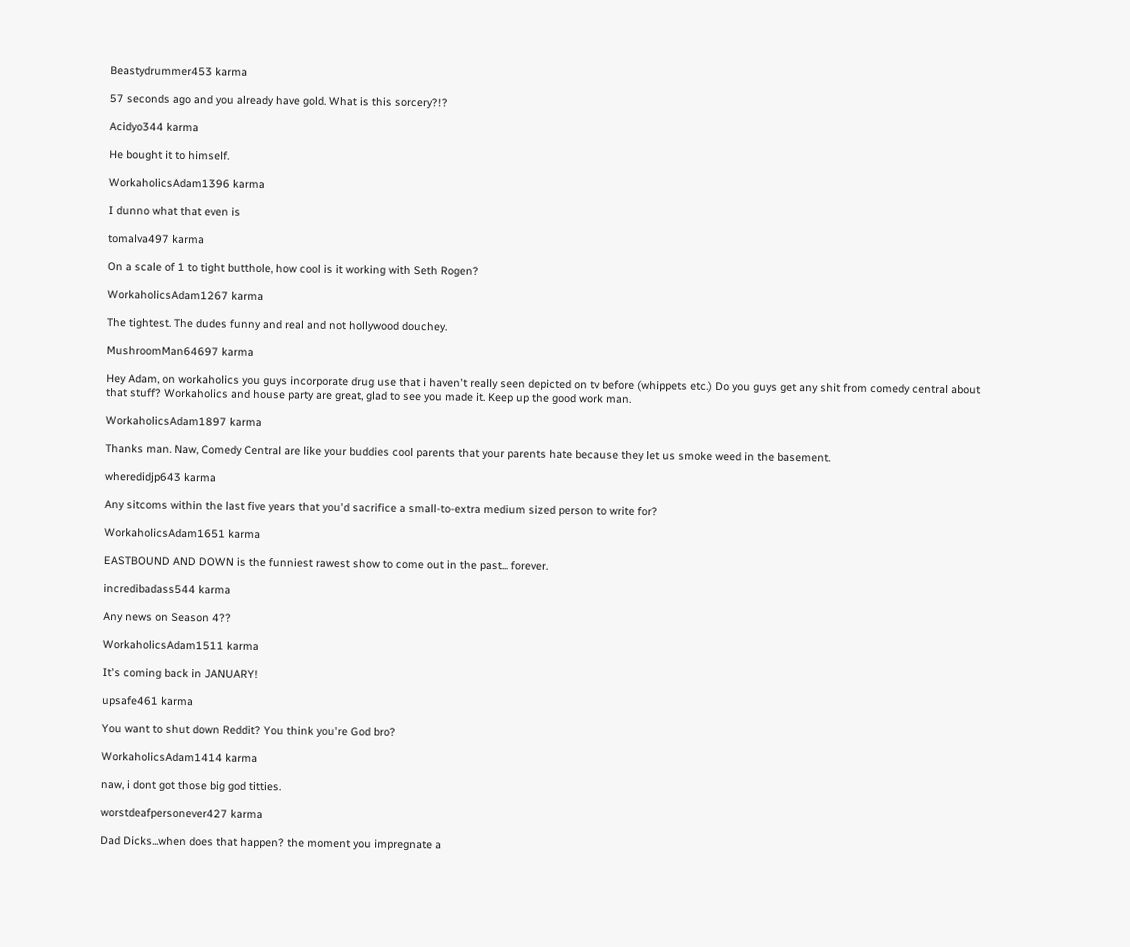Beastydrummer453 karma

57 seconds ago and you already have gold. What is this sorcery?!?

Acidyo344 karma

He bought it to himself.

WorkaholicsAdam1396 karma

I dunno what that even is

tomalva497 karma

On a scale of 1 to tight butthole, how cool is it working with Seth Rogen?

WorkaholicsAdam1267 karma

The tightest. The dudes funny and real and not hollywood douchey.

MushroomMan64697 karma

Hey Adam, on workaholics you guys incorporate drug use that i haven't really seen depicted on tv before (whippets etc.) Do you guys get any shit from comedy central about that stuff? Workaholics and house party are great, glad to see you made it. Keep up the good work man.

WorkaholicsAdam1897 karma

Thanks man. Naw, Comedy Central are like your buddies cool parents that your parents hate because they let us smoke weed in the basement.

wheredidjp643 karma

Any sitcoms within the last five years that you'd sacrifice a small-to-extra medium sized person to write for?

WorkaholicsAdam1651 karma

EASTBOUND AND DOWN is the funniest rawest show to come out in the past... forever.

incredibadass544 karma

Any news on Season 4??

WorkaholicsAdam1511 karma

It's coming back in JANUARY!

upsafe461 karma

You want to shut down Reddit? You think you're God bro?

WorkaholicsAdam1414 karma

naw, i dont got those big god titties.

worstdeafpersonever427 karma

Dad Dicks...when does that happen? the moment you impregnate a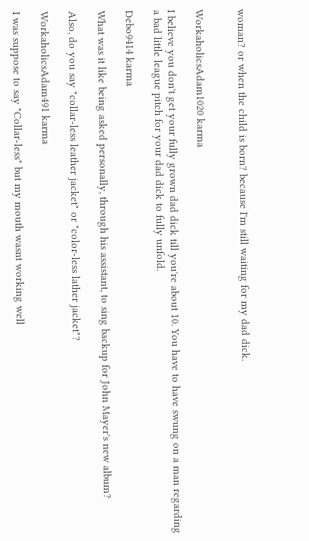woman? or when the child is born? because I'm still waiting for my dad dick.


WorkaholicsAdam1020 karma

I believe you don't get your fully grown dad dick till you're about 10. You have to have swung on a man regarding a bad little league pitch for your dad dick to fully unfold.

Debo9414 karma

What was it like being asked personally, through his assistant, to sing backup for John Mayer's new album?

Also, do you say "collar-less leather jacket" or "color-less lather jacket"?

WorkaholicsAdam491 karma

I was suppose to say "Collar-less" but my mouth wasnt working well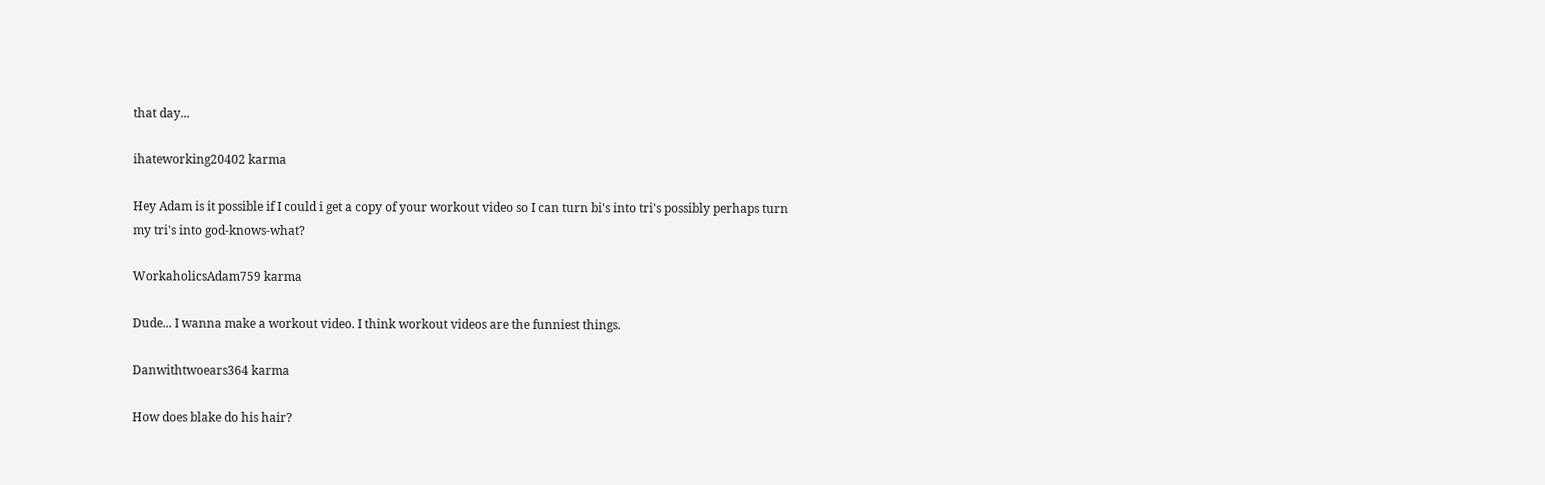that day...

ihateworking20402 karma

Hey Adam is it possible if I could i get a copy of your workout video so I can turn bi's into tri's possibly perhaps turn my tri's into god-knows-what?

WorkaholicsAdam759 karma

Dude... I wanna make a workout video. I think workout videos are the funniest things.

Danwithtwoears364 karma

How does blake do his hair?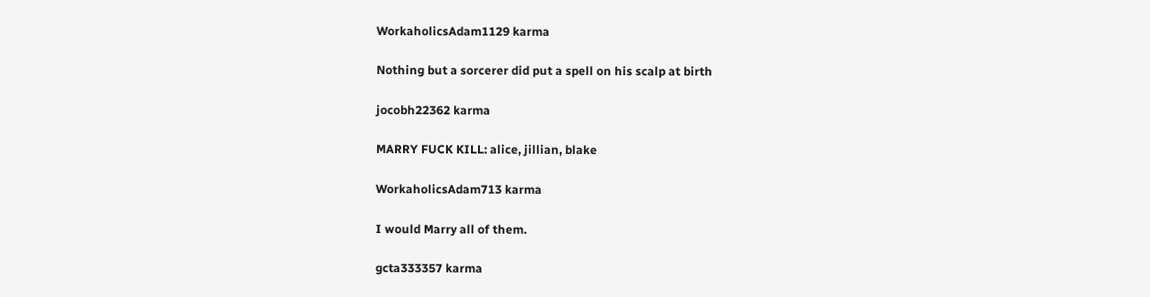WorkaholicsAdam1129 karma

Nothing but a sorcerer did put a spell on his scalp at birth

jocobh22362 karma

MARRY FUCK KILL: alice, jillian, blake

WorkaholicsAdam713 karma

I would Marry all of them.

gcta333357 karma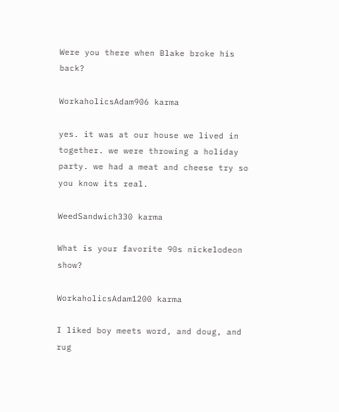Were you there when Blake broke his back?

WorkaholicsAdam906 karma

yes. it was at our house we lived in together. we were throwing a holiday party. we had a meat and cheese try so you know its real.

WeedSandwich330 karma

What is your favorite 90s nickelodeon show?

WorkaholicsAdam1200 karma

I liked boy meets word, and doug, and rug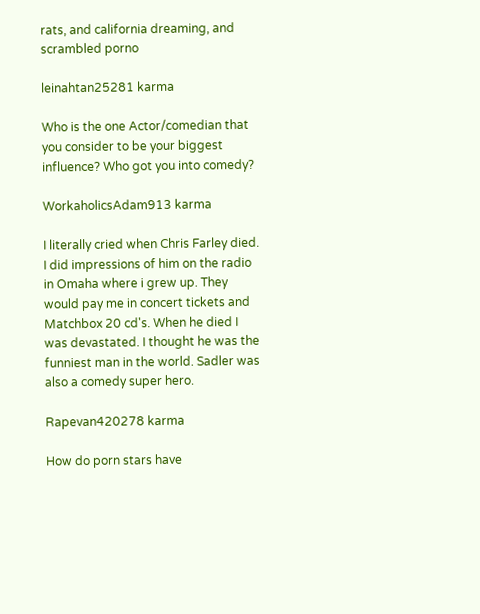rats, and california dreaming, and scrambled porno

leinahtan25281 karma

Who is the one Actor/comedian that you consider to be your biggest influence? Who got you into comedy?

WorkaholicsAdam913 karma

I literally cried when Chris Farley died. I did impressions of him on the radio in Omaha where i grew up. They would pay me in concert tickets and Matchbox 20 cd's. When he died I was devastated. I thought he was the funniest man in the world. Sadler was also a comedy super hero.

Rapevan420278 karma

How do porn stars have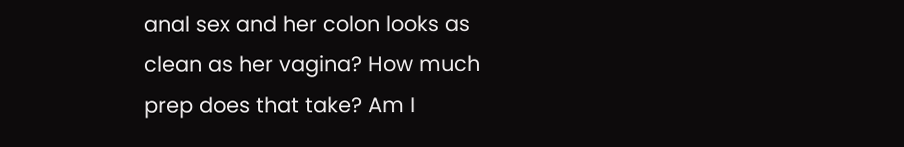anal sex and her colon looks as clean as her vagina? How much prep does that take? Am I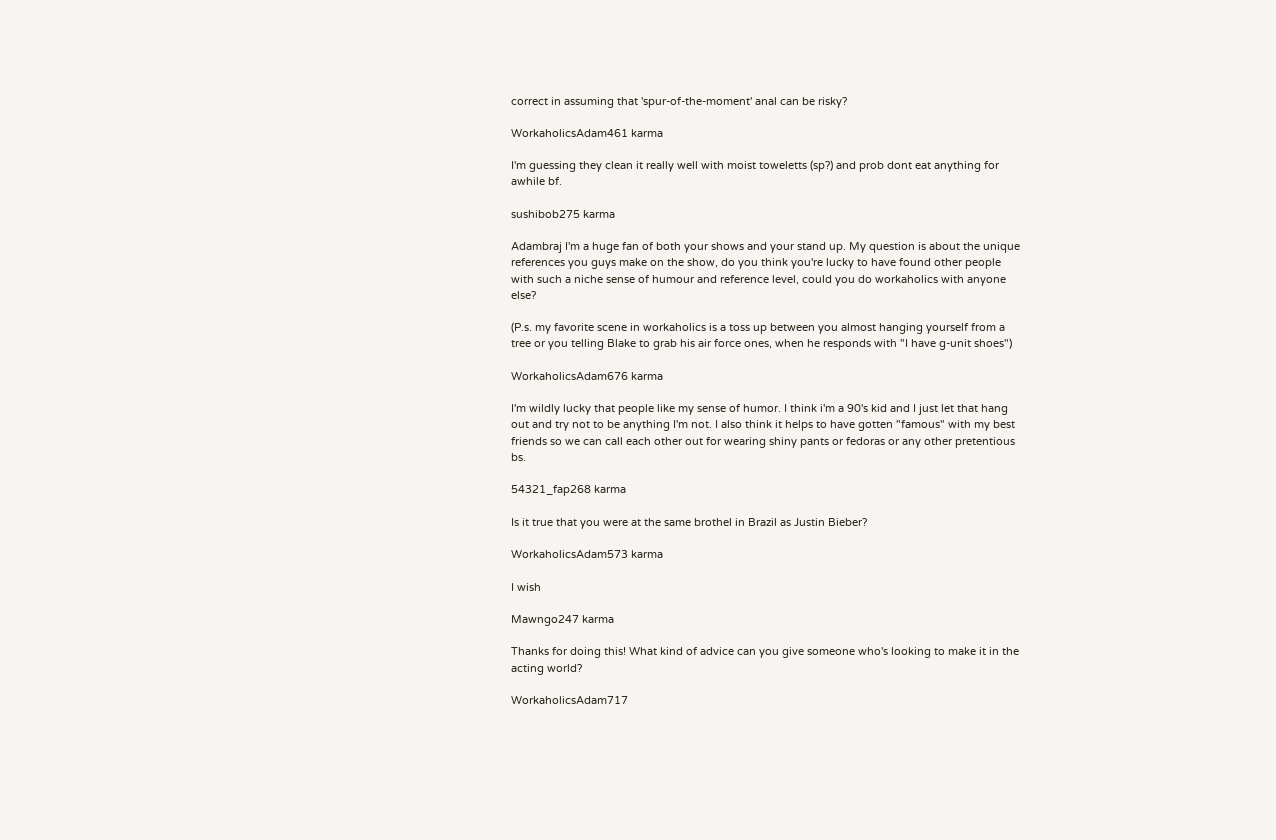correct in assuming that 'spur-of-the-moment' anal can be risky?

WorkaholicsAdam461 karma

I'm guessing they clean it really well with moist toweletts (sp?) and prob dont eat anything for awhile bf.

sushibob275 karma

Adambraj I'm a huge fan of both your shows and your stand up. My question is about the unique references you guys make on the show, do you think you're lucky to have found other people with such a niche sense of humour and reference level, could you do workaholics with anyone else?

(P.s. my favorite scene in workaholics is a toss up between you almost hanging yourself from a tree or you telling Blake to grab his air force ones, when he responds with "I have g-unit shoes")

WorkaholicsAdam676 karma

I'm wildly lucky that people like my sense of humor. I think i'm a 90's kid and I just let that hang out and try not to be anything I'm not. I also think it helps to have gotten "famous" with my best friends so we can call each other out for wearing shiny pants or fedoras or any other pretentious bs.

54321_fap268 karma

Is it true that you were at the same brothel in Brazil as Justin Bieber?

WorkaholicsAdam573 karma

I wish

Mawngo247 karma

Thanks for doing this! What kind of advice can you give someone who's looking to make it in the acting world?

WorkaholicsAdam717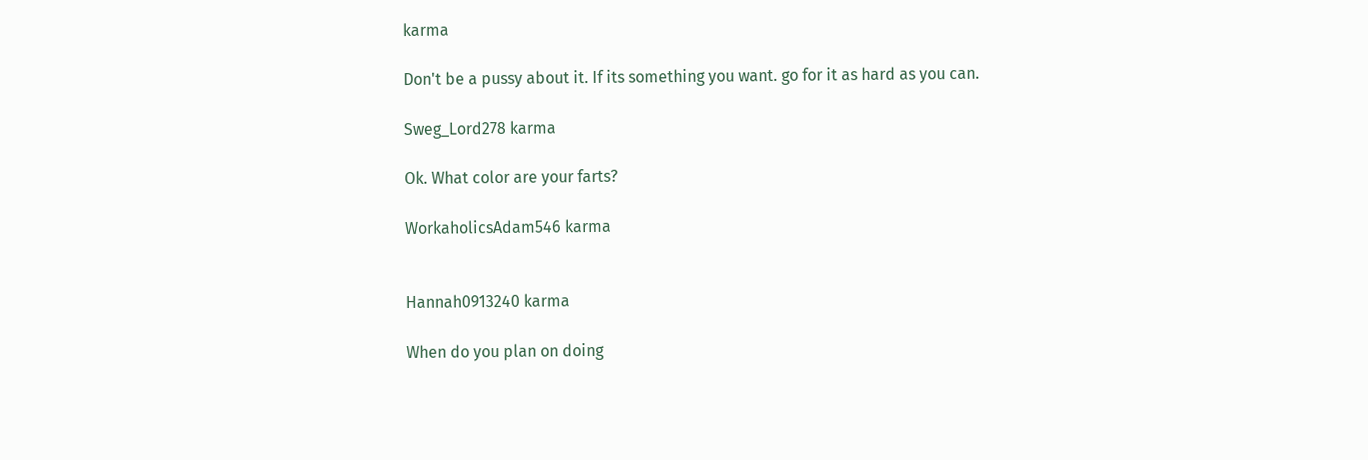karma

Don't be a pussy about it. If its something you want. go for it as hard as you can.

Sweg_Lord278 karma

Ok. What color are your farts?

WorkaholicsAdam546 karma


Hannah0913240 karma

When do you plan on doing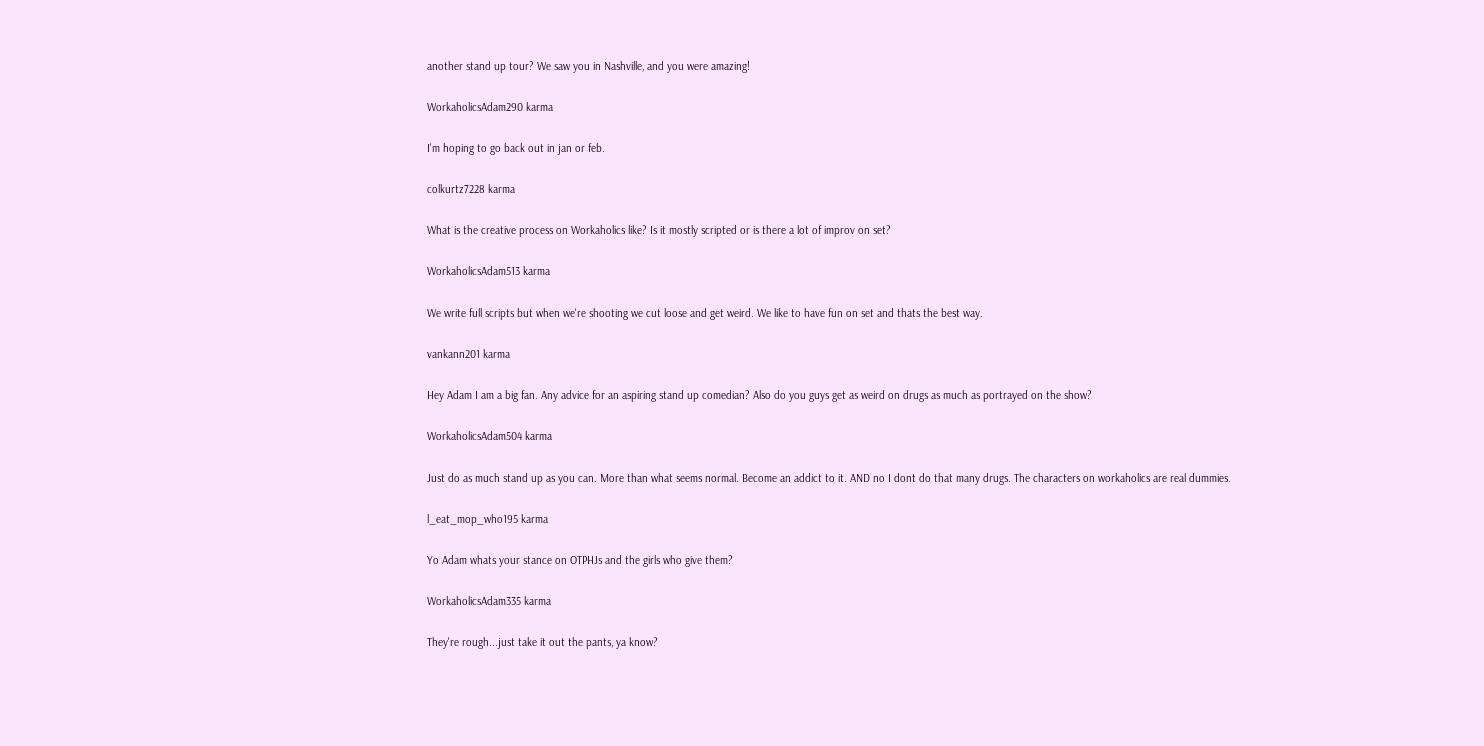another stand up tour? We saw you in Nashville, and you were amazing!

WorkaholicsAdam290 karma

I'm hoping to go back out in jan or feb.

colkurtz7228 karma

What is the creative process on Workaholics like? Is it mostly scripted or is there a lot of improv on set?

WorkaholicsAdam513 karma

We write full scripts but when we're shooting we cut loose and get weird. We like to have fun on set and thats the best way.

vankann201 karma

Hey Adam I am a big fan. Any advice for an aspiring stand up comedian? Also do you guys get as weird on drugs as much as portrayed on the show?

WorkaholicsAdam504 karma

Just do as much stand up as you can. More than what seems normal. Become an addict to it. AND no I dont do that many drugs. The characters on workaholics are real dummies.

l_eat_mop_who195 karma

Yo Adam whats your stance on OTPHJs and the girls who give them?

WorkaholicsAdam335 karma

They're rough...just take it out the pants, ya know?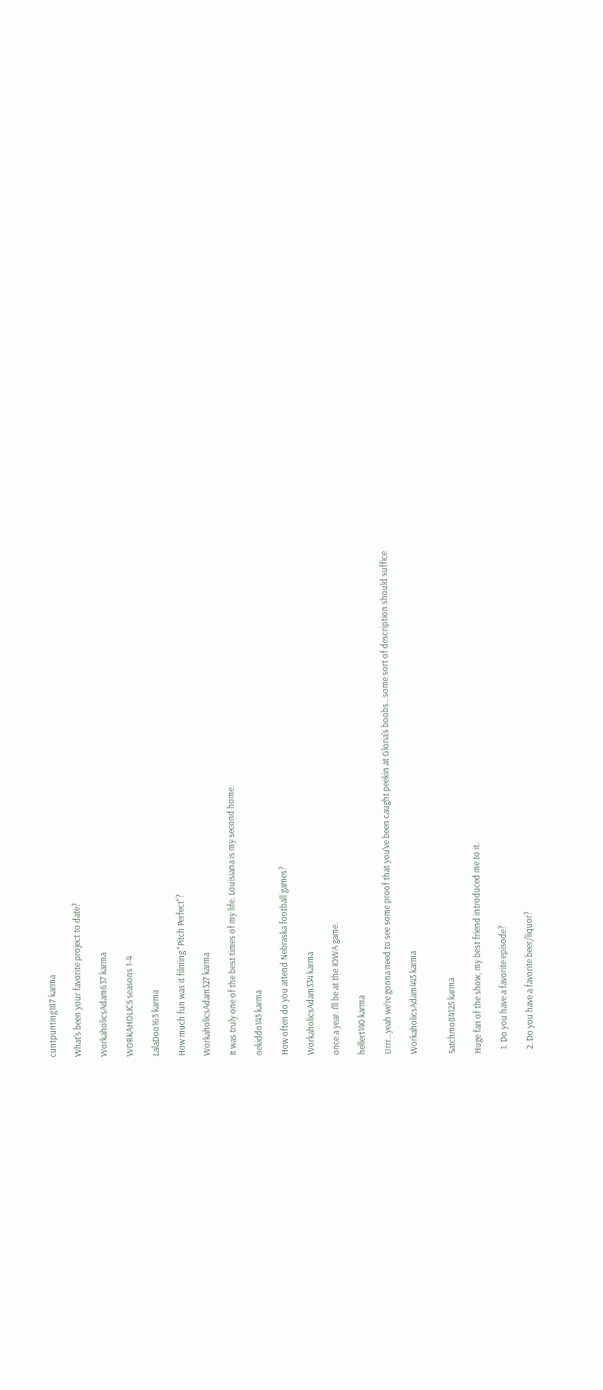cuntpunting187 karma

What's been your favorite project to date?

WorkaholicsAdam637 karma

WORKAHOLICS seasons 1-4

LalaDoo163 karma

How much fun was it filming "Pitch Perfect"?

WorkaholicsAdam327 karma

It was truly one of the best times of my life. Louisiana is my second home.

nekiddo143 karma

How often do you attend Nebraska football games?

WorkaholicsAdam334 karma

once a year. I'll be at the IOWA game.

hellert140 karma

Urrr...yeah we're gonna need to see some proof that you've been caught peekin at Gloria's boobs...some sort of description should suffice

WorkaholicsAdam443 karma


Satchmo84125 karma

Huge fan of the show, my best friend introduced me to it.

  1. Do you have a favorite episode?

  2. Do you have a favorite beer/liquor?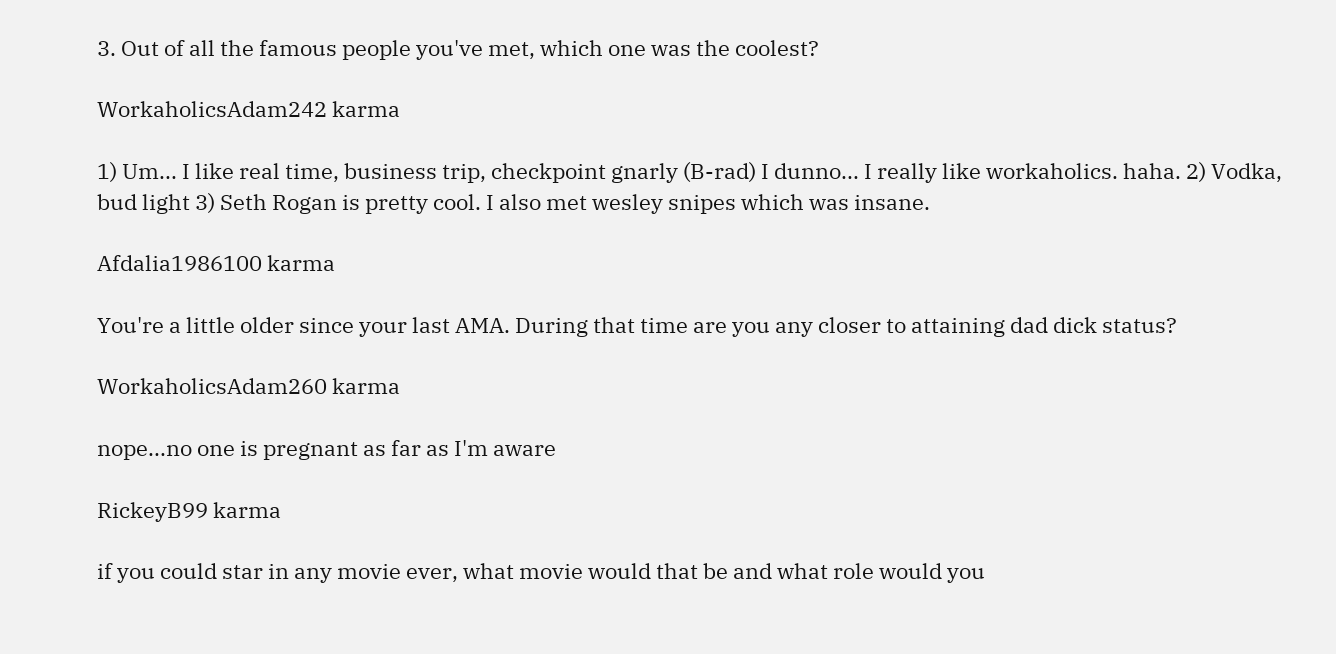3. Out of all the famous people you've met, which one was the coolest?

WorkaholicsAdam242 karma

1) Um... I like real time, business trip, checkpoint gnarly (B-rad) I dunno... I really like workaholics. haha. 2) Vodka, bud light 3) Seth Rogan is pretty cool. I also met wesley snipes which was insane.

Afdalia1986100 karma

You're a little older since your last AMA. During that time are you any closer to attaining dad dick status?

WorkaholicsAdam260 karma

nope...no one is pregnant as far as I'm aware

RickeyB99 karma

if you could star in any movie ever, what movie would that be and what role would you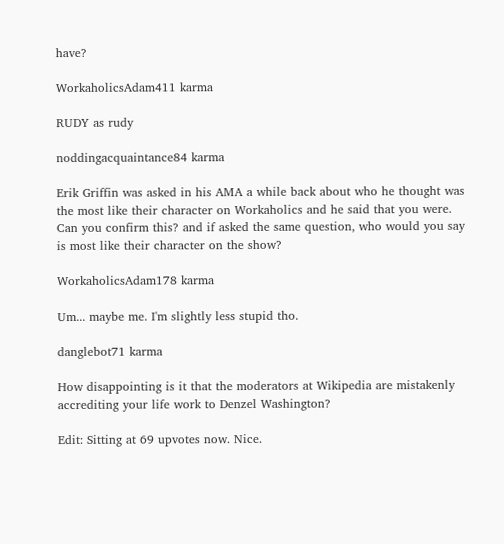have?

WorkaholicsAdam411 karma

RUDY as rudy

noddingacquaintance84 karma

Erik Griffin was asked in his AMA a while back about who he thought was the most like their character on Workaholics and he said that you were. Can you confirm this? and if asked the same question, who would you say is most like their character on the show?

WorkaholicsAdam178 karma

Um... maybe me. I'm slightly less stupid tho.

danglebot71 karma

How disappointing is it that the moderators at Wikipedia are mistakenly accrediting your life work to Denzel Washington?

Edit: Sitting at 69 upvotes now. Nice.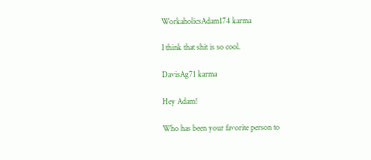WorkaholicsAdam174 karma

I think that shit is so cool.

DavisAg71 karma

Hey Adam!

Who has been your favorite person to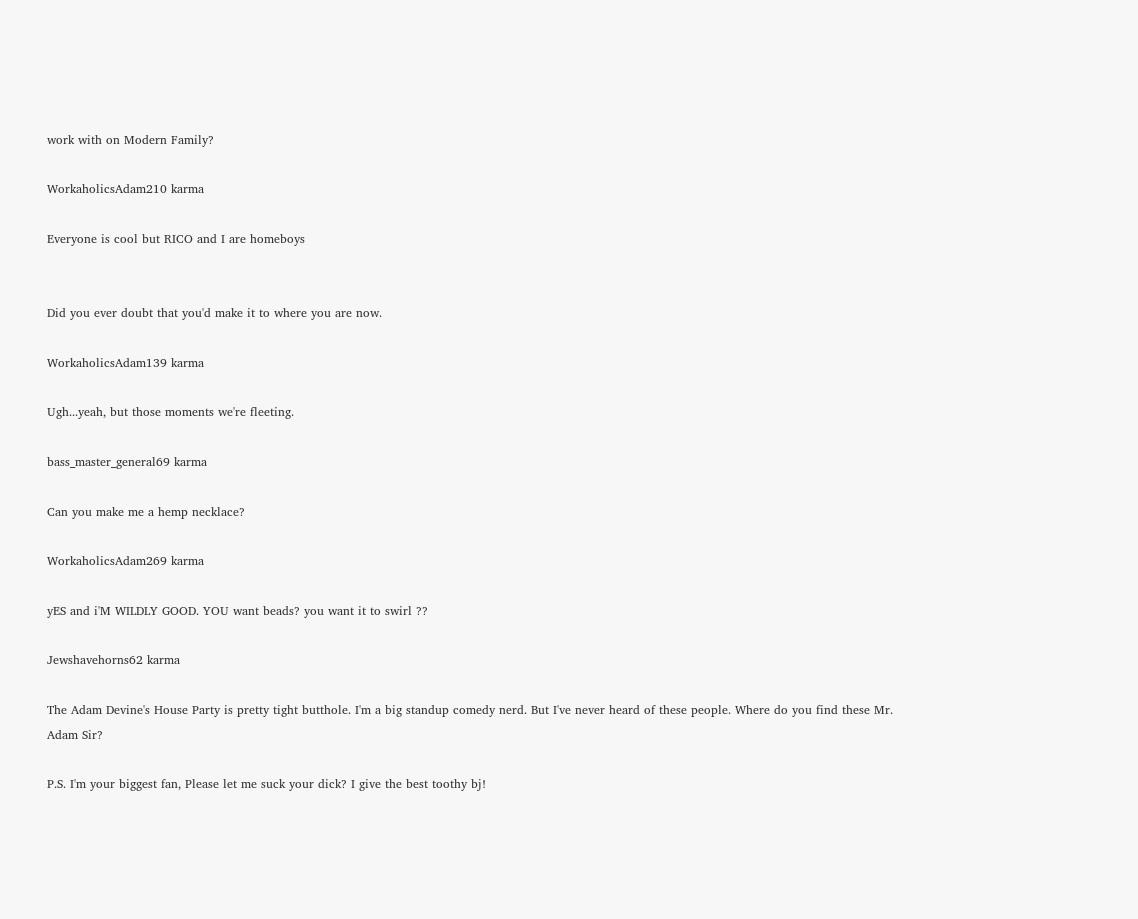work with on Modern Family?

WorkaholicsAdam210 karma

Everyone is cool but RICO and I are homeboys


Did you ever doubt that you'd make it to where you are now.

WorkaholicsAdam139 karma

Ugh...yeah, but those moments we're fleeting.

bass_master_general69 karma

Can you make me a hemp necklace?

WorkaholicsAdam269 karma

yES and i'M WILDLY GOOD. YOU want beads? you want it to swirl ??

Jewshavehorns62 karma

The Adam Devine's House Party is pretty tight butthole. I'm a big standup comedy nerd. But I've never heard of these people. Where do you find these Mr. Adam Sir?

P.S. I'm your biggest fan, Please let me suck your dick? I give the best toothy bj!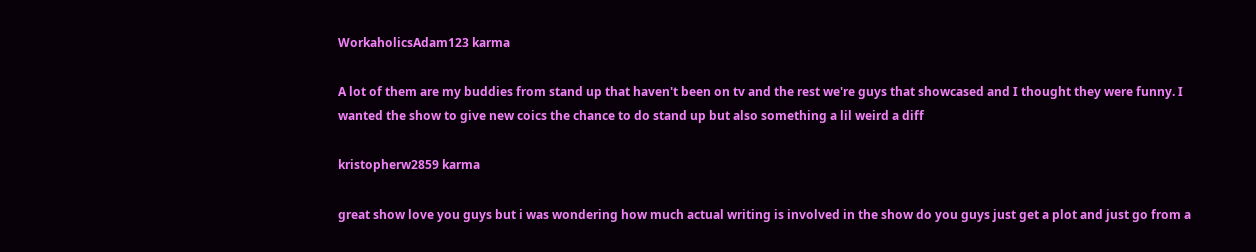WorkaholicsAdam123 karma

A lot of them are my buddies from stand up that haven't been on tv and the rest we're guys that showcased and I thought they were funny. I wanted the show to give new coics the chance to do stand up but also something a lil weird a diff

kristopherw2859 karma

great show love you guys but i was wondering how much actual writing is involved in the show do you guys just get a plot and just go from a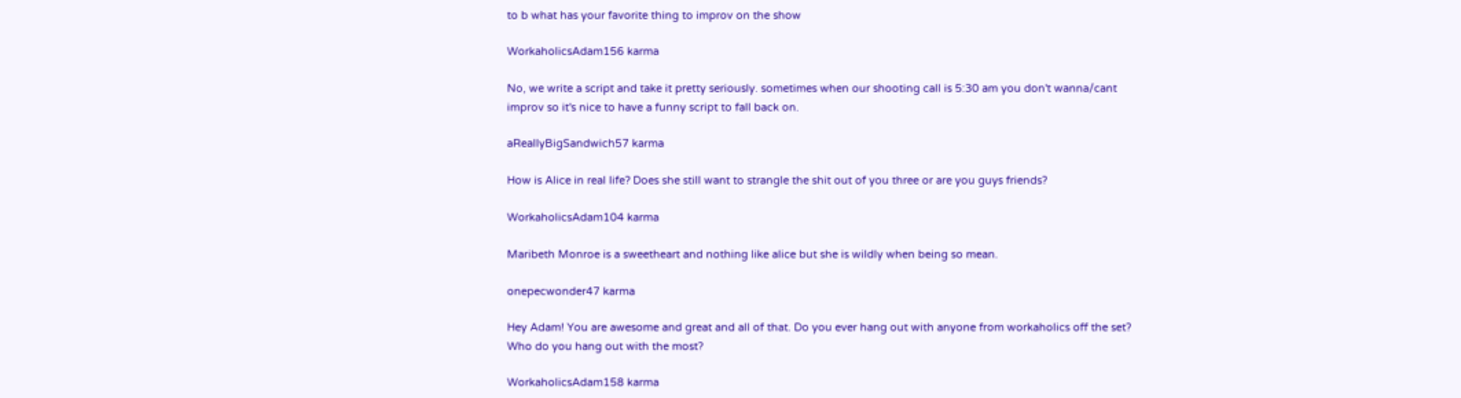to b what has your favorite thing to improv on the show

WorkaholicsAdam156 karma

No, we write a script and take it pretty seriously. sometimes when our shooting call is 5:30 am you don't wanna/cant improv so it's nice to have a funny script to fall back on.

aReallyBigSandwich57 karma

How is Alice in real life? Does she still want to strangle the shit out of you three or are you guys friends?

WorkaholicsAdam104 karma

Maribeth Monroe is a sweetheart and nothing like alice but she is wildly when being so mean.

onepecwonder47 karma

Hey Adam! You are awesome and great and all of that. Do you ever hang out with anyone from workaholics off the set? Who do you hang out with the most?

WorkaholicsAdam158 karma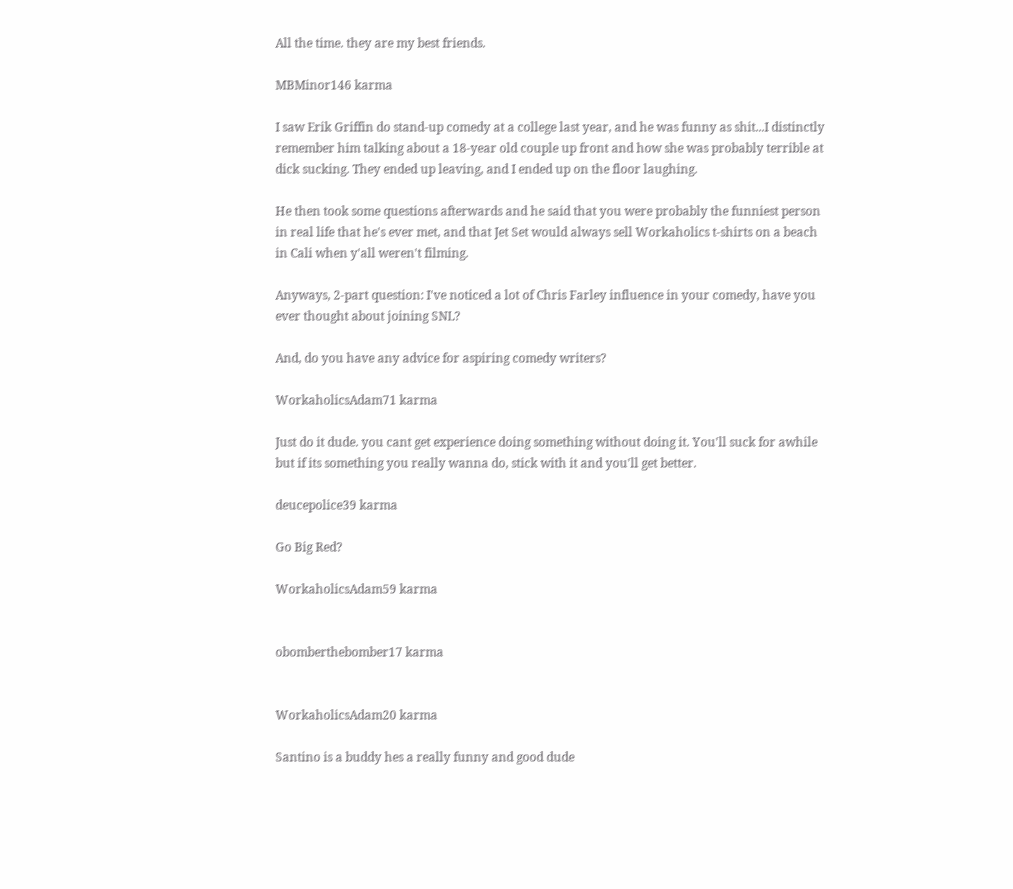All the time. they are my best friends.

MBMinor146 karma

I saw Erik Griffin do stand-up comedy at a college last year, and he was funny as shit...I distinctly remember him talking about a 18-year old couple up front and how she was probably terrible at dick sucking. They ended up leaving, and I ended up on the floor laughing.

He then took some questions afterwards and he said that you were probably the funniest person in real life that he's ever met, and that Jet Set would always sell Workaholics t-shirts on a beach in Cali when y'all weren't filming.

Anyways, 2-part question: I've noticed a lot of Chris Farley influence in your comedy, have you ever thought about joining SNL?

And, do you have any advice for aspiring comedy writers?

WorkaholicsAdam71 karma

Just do it dude. you cant get experience doing something without doing it. You'll suck for awhile but if its something you really wanna do, stick with it and you'll get better.

deucepolice39 karma

Go Big Red?

WorkaholicsAdam59 karma


obomberthebomber17 karma


WorkaholicsAdam20 karma

Santino is a buddy hes a really funny and good dude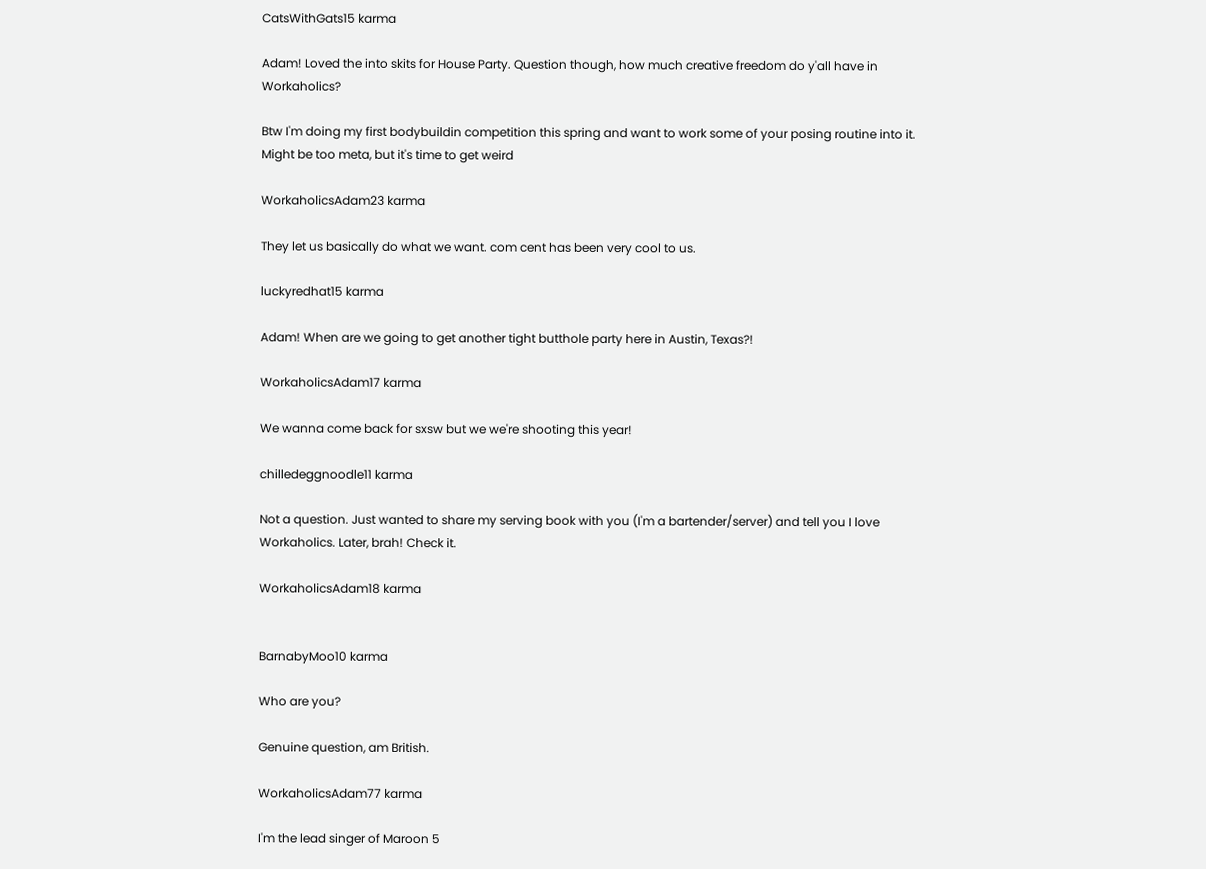CatsWithGats15 karma

Adam! Loved the into skits for House Party. Question though, how much creative freedom do y'all have in Workaholics?

Btw I'm doing my first bodybuildin competition this spring and want to work some of your posing routine into it. Might be too meta, but it's time to get weird

WorkaholicsAdam23 karma

They let us basically do what we want. com cent has been very cool to us.

luckyredhat15 karma

Adam! When are we going to get another tight butthole party here in Austin, Texas?!

WorkaholicsAdam17 karma

We wanna come back for sxsw but we we're shooting this year!

chilledeggnoodle11 karma

Not a question. Just wanted to share my serving book with you (I'm a bartender/server) and tell you I love Workaholics. Later, brah! Check it.

WorkaholicsAdam18 karma


BarnabyMoo10 karma

Who are you?

Genuine question, am British.

WorkaholicsAdam77 karma

I'm the lead singer of Maroon 5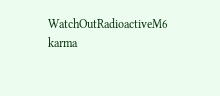WatchOutRadioactiveM6 karma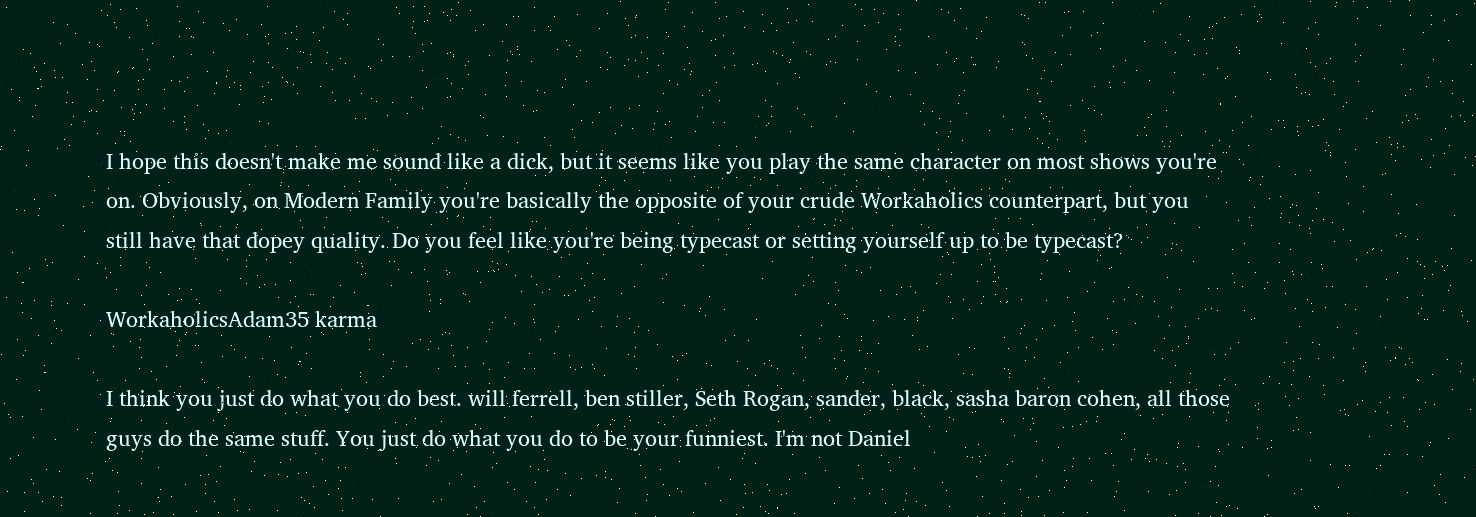I hope this doesn't make me sound like a dick, but it seems like you play the same character on most shows you're on. Obviously, on Modern Family you're basically the opposite of your crude Workaholics counterpart, but you still have that dopey quality. Do you feel like you're being typecast or setting yourself up to be typecast?

WorkaholicsAdam35 karma

I think you just do what you do best. will ferrell, ben stiller, Seth Rogan, sander, black, sasha baron cohen, all those guys do the same stuff. You just do what you do to be your funniest. I'm not Daniel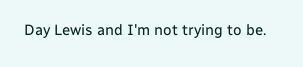Day Lewis and I'm not trying to be.